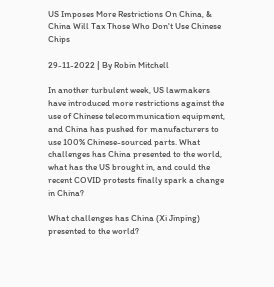US Imposes More Restrictions On China, & China Will Tax Those Who Don't Use Chinese Chips

29-11-2022 | By Robin Mitchell

In another turbulent week, US lawmakers have introduced more restrictions against the use of Chinese telecommunication equipment, and China has pushed for manufacturers to use 100% Chinese-sourced parts. What challenges has China presented to the world, what has the US brought in, and could the recent COVID protests finally spark a change in China?

What challenges has China (Xi Jinping) presented to the world?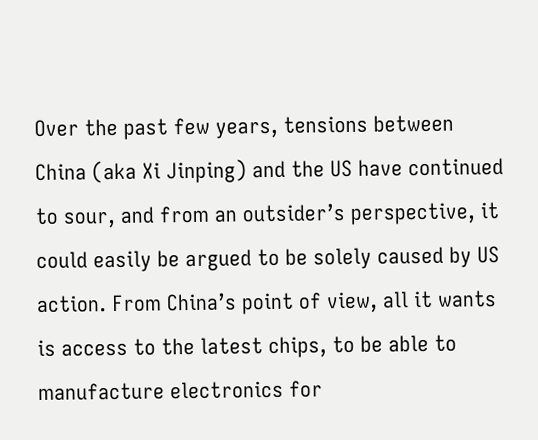Over the past few years, tensions between China (aka Xi Jinping) and the US have continued to sour, and from an outsider’s perspective, it could easily be argued to be solely caused by US action. From China’s point of view, all it wants is access to the latest chips, to be able to manufacture electronics for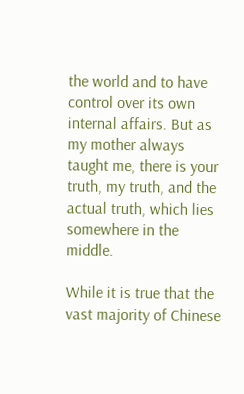the world and to have control over its own internal affairs. But as my mother always taught me, there is your truth, my truth, and the actual truth, which lies somewhere in the middle.

While it is true that the vast majority of Chinese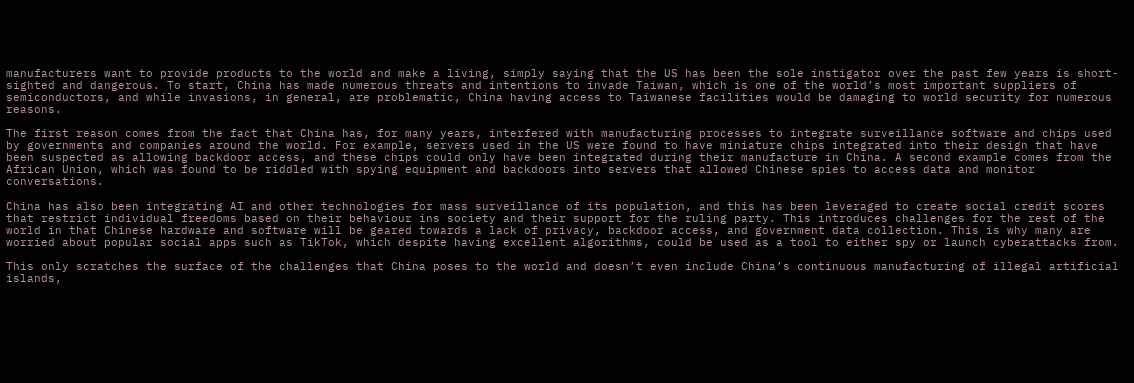manufacturers want to provide products to the world and make a living, simply saying that the US has been the sole instigator over the past few years is short-sighted and dangerous. To start, China has made numerous threats and intentions to invade Taiwan, which is one of the world’s most important suppliers of semiconductors, and while invasions, in general, are problematic, China having access to Taiwanese facilities would be damaging to world security for numerous reasons.

The first reason comes from the fact that China has, for many years, interfered with manufacturing processes to integrate surveillance software and chips used by governments and companies around the world. For example, servers used in the US were found to have miniature chips integrated into their design that have been suspected as allowing backdoor access, and these chips could only have been integrated during their manufacture in China. A second example comes from the African Union, which was found to be riddled with spying equipment and backdoors into servers that allowed Chinese spies to access data and monitor conversations.

China has also been integrating AI and other technologies for mass surveillance of its population, and this has been leveraged to create social credit scores that restrict individual freedoms based on their behaviour ins society and their support for the ruling party. This introduces challenges for the rest of the world in that Chinese hardware and software will be geared towards a lack of privacy, backdoor access, and government data collection. This is why many are worried about popular social apps such as TikTok, which despite having excellent algorithms, could be used as a tool to either spy or launch cyberattacks from.

This only scratches the surface of the challenges that China poses to the world and doesn’t even include China’s continuous manufacturing of illegal artificial islands,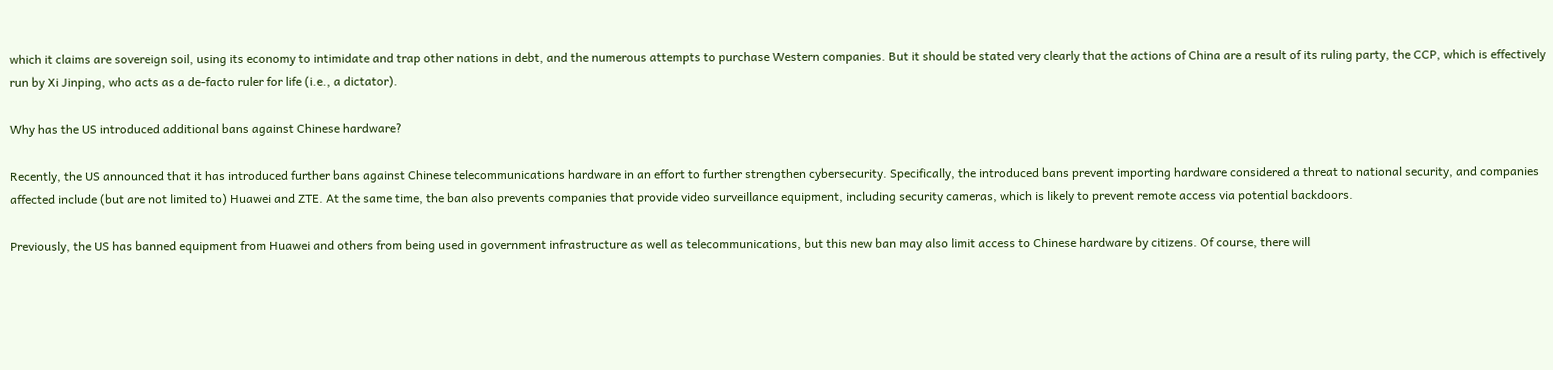which it claims are sovereign soil, using its economy to intimidate and trap other nations in debt, and the numerous attempts to purchase Western companies. But it should be stated very clearly that the actions of China are a result of its ruling party, the CCP, which is effectively run by Xi Jinping, who acts as a de-facto ruler for life (i.e., a dictator).

Why has the US introduced additional bans against Chinese hardware?

Recently, the US announced that it has introduced further bans against Chinese telecommunications hardware in an effort to further strengthen cybersecurity. Specifically, the introduced bans prevent importing hardware considered a threat to national security, and companies affected include (but are not limited to) Huawei and ZTE. At the same time, the ban also prevents companies that provide video surveillance equipment, including security cameras, which is likely to prevent remote access via potential backdoors.

Previously, the US has banned equipment from Huawei and others from being used in government infrastructure as well as telecommunications, but this new ban may also limit access to Chinese hardware by citizens. Of course, there will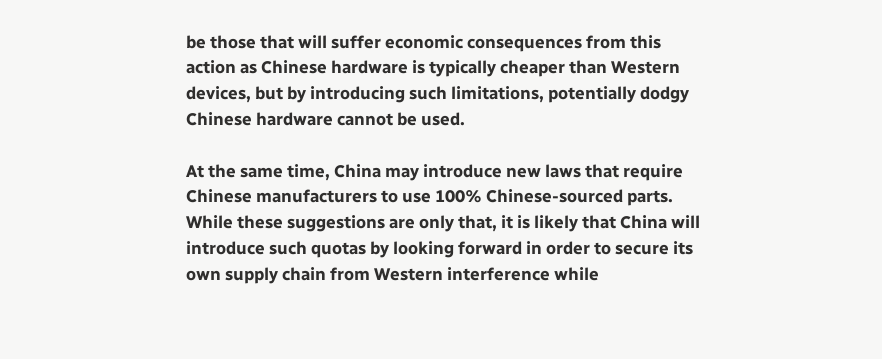be those that will suffer economic consequences from this action as Chinese hardware is typically cheaper than Western devices, but by introducing such limitations, potentially dodgy Chinese hardware cannot be used.

At the same time, China may introduce new laws that require Chinese manufacturers to use 100% Chinese-sourced parts. While these suggestions are only that, it is likely that China will introduce such quotas by looking forward in order to secure its own supply chain from Western interference while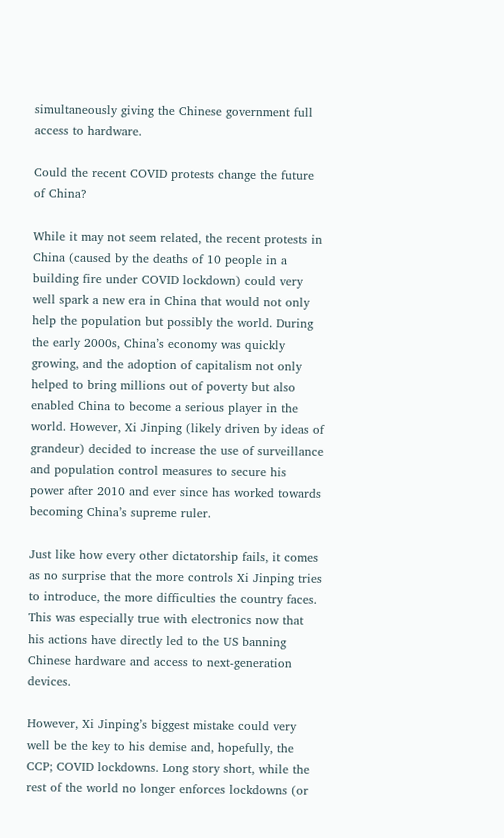simultaneously giving the Chinese government full access to hardware.

Could the recent COVID protests change the future of China?

While it may not seem related, the recent protests in China (caused by the deaths of 10 people in a building fire under COVID lockdown) could very well spark a new era in China that would not only help the population but possibly the world. During the early 2000s, China’s economy was quickly growing, and the adoption of capitalism not only helped to bring millions out of poverty but also enabled China to become a serious player in the world. However, Xi Jinping (likely driven by ideas of grandeur) decided to increase the use of surveillance and population control measures to secure his power after 2010 and ever since has worked towards becoming China’s supreme ruler.

Just like how every other dictatorship fails, it comes as no surprise that the more controls Xi Jinping tries to introduce, the more difficulties the country faces. This was especially true with electronics now that his actions have directly led to the US banning Chinese hardware and access to next-generation devices.

However, Xi Jinping’s biggest mistake could very well be the key to his demise and, hopefully, the CCP; COVID lockdowns. Long story short, while the rest of the world no longer enforces lockdowns (or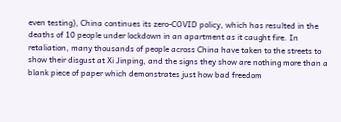even testing), China continues its zero-COVID policy, which has resulted in the deaths of 10 people under lockdown in an apartment as it caught fire. In retaliation, many thousands of people across China have taken to the streets to show their disgust at Xi Jinping, and the signs they show are nothing more than a blank piece of paper which demonstrates just how bad freedom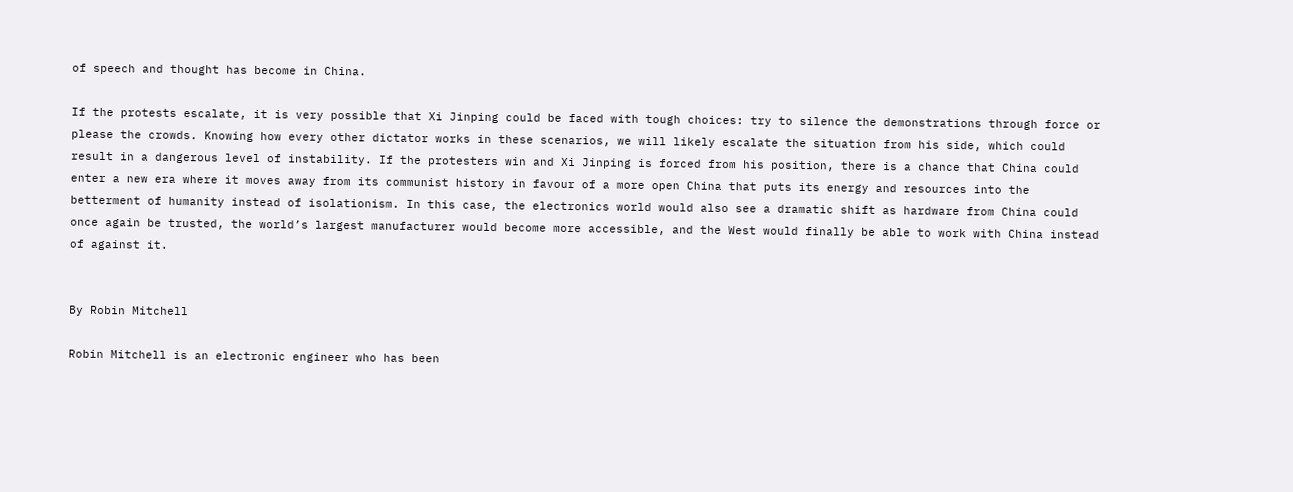of speech and thought has become in China.

If the protests escalate, it is very possible that Xi Jinping could be faced with tough choices: try to silence the demonstrations through force or please the crowds. Knowing how every other dictator works in these scenarios, we will likely escalate the situation from his side, which could result in a dangerous level of instability. If the protesters win and Xi Jinping is forced from his position, there is a chance that China could enter a new era where it moves away from its communist history in favour of a more open China that puts its energy and resources into the betterment of humanity instead of isolationism. In this case, the electronics world would also see a dramatic shift as hardware from China could once again be trusted, the world’s largest manufacturer would become more accessible, and the West would finally be able to work with China instead of against it.


By Robin Mitchell

Robin Mitchell is an electronic engineer who has been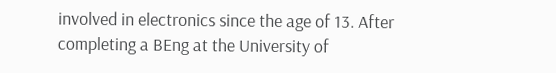involved in electronics since the age of 13. After completing a BEng at the University of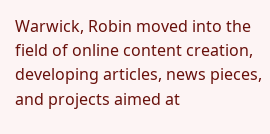Warwick, Robin moved into the field of online content creation, developing articles, news pieces, and projects aimed at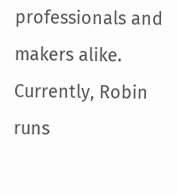professionals and makers alike. Currently, Robin runs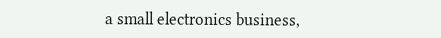a small electronics business,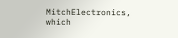MitchElectronics, which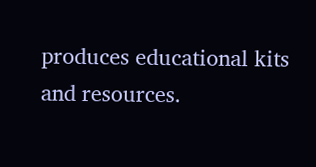produces educational kits and resources.